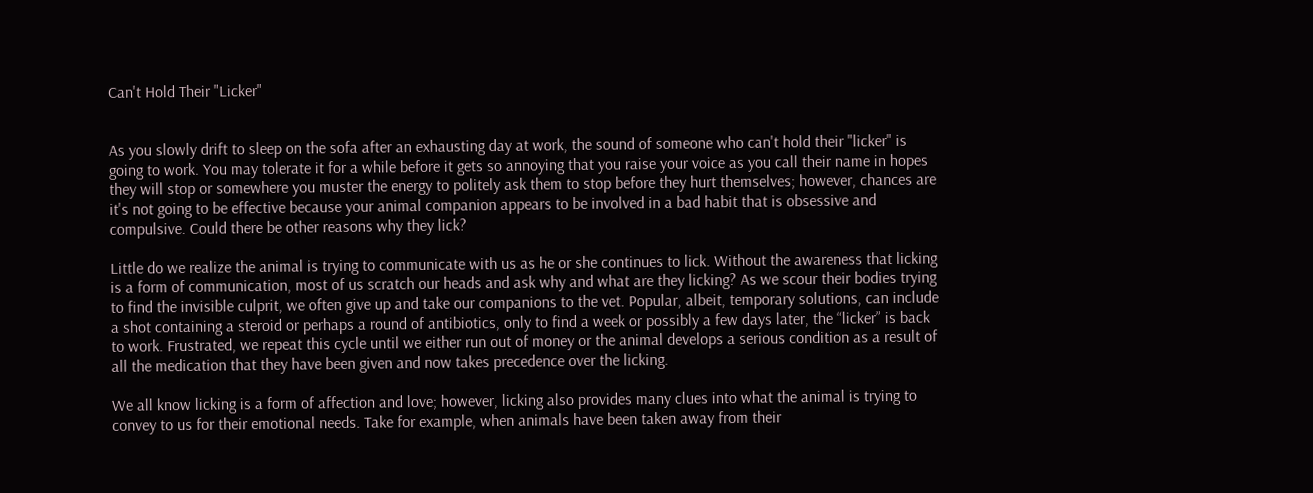Can't Hold Their "Licker"


As you slowly drift to sleep on the sofa after an exhausting day at work, the sound of someone who can't hold their "licker" is going to work. You may tolerate it for a while before it gets so annoying that you raise your voice as you call their name in hopes they will stop or somewhere you muster the energy to politely ask them to stop before they hurt themselves; however, chances are it's not going to be effective because your animal companion appears to be involved in a bad habit that is obsessive and compulsive. Could there be other reasons why they lick?

Little do we realize the animal is trying to communicate with us as he or she continues to lick. Without the awareness that licking is a form of communication, most of us scratch our heads and ask why and what are they licking? As we scour their bodies trying to find the invisible culprit, we often give up and take our companions to the vet. Popular, albeit, temporary solutions, can include a shot containing a steroid or perhaps a round of antibiotics, only to find a week or possibly a few days later, the “licker” is back to work. Frustrated, we repeat this cycle until we either run out of money or the animal develops a serious condition as a result of all the medication that they have been given and now takes precedence over the licking.

We all know licking is a form of affection and love; however, licking also provides many clues into what the animal is trying to convey to us for their emotional needs. Take for example, when animals have been taken away from their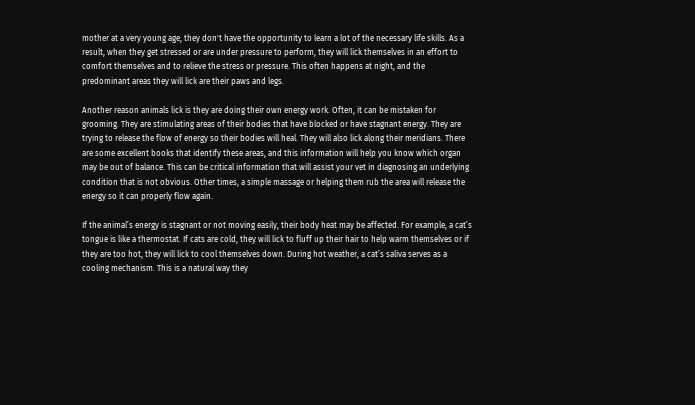mother at a very young age, they don't have the opportunity to learn a lot of the necessary life skills. As a result, when they get stressed or are under pressure to perform, they will lick themselves in an effort to comfort themselves and to relieve the stress or pressure. This often happens at night, and the predominant areas they will lick are their paws and legs.

Another reason animals lick is they are doing their own energy work. Often, it can be mistaken for grooming. They are stimulating areas of their bodies that have blocked or have stagnant energy. They are trying to release the flow of energy so their bodies will heal. They will also lick along their meridians. There are some excellent books that identify these areas, and this information will help you know which organ may be out of balance. This can be critical information that will assist your vet in diagnosing an underlying condition that is not obvious. Other times, a simple massage or helping them rub the area will release the energy so it can properly flow again.

If the animal’s energy is stagnant or not moving easily, their body heat may be affected. For example, a cat’s tongue is like a thermostat. If cats are cold, they will lick to fluff up their hair to help warm themselves or if they are too hot, they will lick to cool themselves down. During hot weather, a cat’s saliva serves as a cooling mechanism. This is a natural way they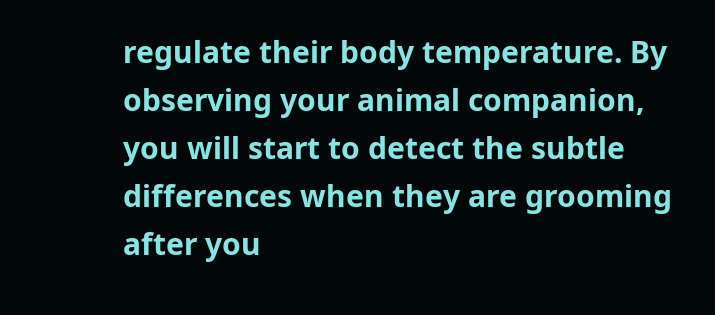regulate their body temperature. By observing your animal companion, you will start to detect the subtle differences when they are grooming after you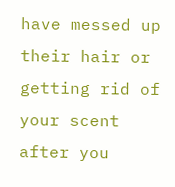have messed up their hair or getting rid of your scent after you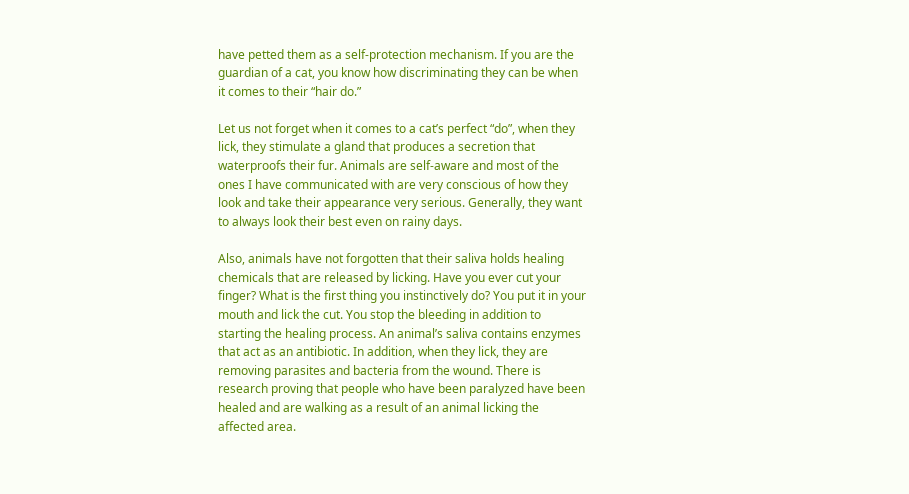have petted them as a self-protection mechanism. If you are the guardian of a cat, you know how discriminating they can be when it comes to their “hair do.”

Let us not forget when it comes to a cat’s perfect “do”, when they lick, they stimulate a gland that produces a secretion that waterproofs their fur. Animals are self-aware and most of the ones I have communicated with are very conscious of how they look and take their appearance very serious. Generally, they want to always look their best even on rainy days.

Also, animals have not forgotten that their saliva holds healing chemicals that are released by licking. Have you ever cut your finger? What is the first thing you instinctively do? You put it in your mouth and lick the cut. You stop the bleeding in addition to starting the healing process. An animal’s saliva contains enzymes that act as an antibiotic. In addition, when they lick, they are removing parasites and bacteria from the wound. There is research proving that people who have been paralyzed have been healed and are walking as a result of an animal licking the affected area.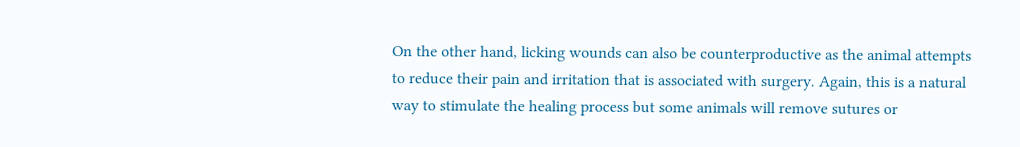On the other hand, licking wounds can also be counterproductive as the animal attempts to reduce their pain and irritation that is associated with surgery. Again, this is a natural way to stimulate the healing process but some animals will remove sutures or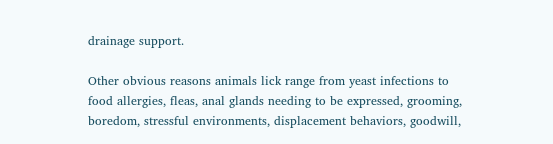drainage support.

Other obvious reasons animals lick range from yeast infections to food allergies, fleas, anal glands needing to be expressed, grooming, boredom, stressful environments, displacement behaviors, goodwill,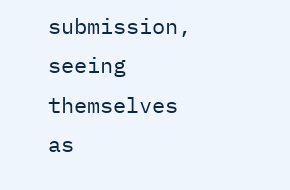submission, seeing themselves as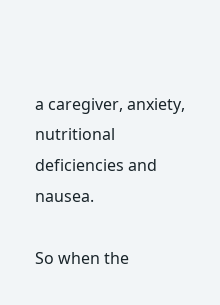a caregiver, anxiety, nutritional deficiencies and nausea.

So when the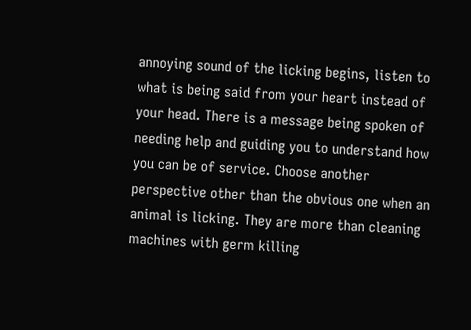annoying sound of the licking begins, listen to what is being said from your heart instead of your head. There is a message being spoken of needing help and guiding you to understand how you can be of service. Choose another perspective other than the obvious one when an animal is licking. They are more than cleaning machines with germ killing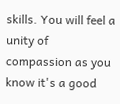skills. You will feel a unity of compassion as you know it's a good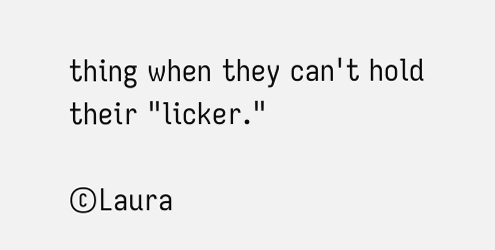thing when they can't hold their "licker."

©Laura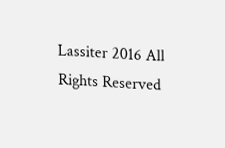Lassiter 2016 All Rights Reserved